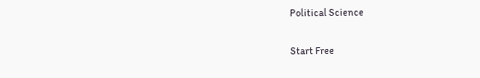Political Science

Start Free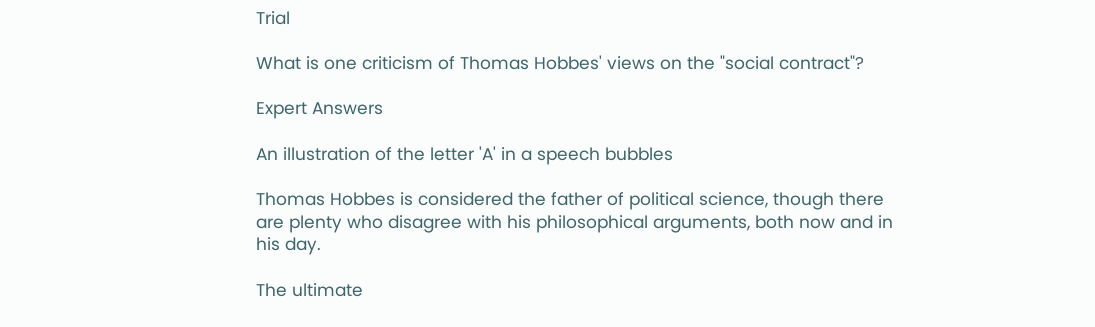Trial

What is one criticism of Thomas Hobbes' views on the "social contract"?

Expert Answers

An illustration of the letter 'A' in a speech bubbles

Thomas Hobbes is considered the father of political science, though there are plenty who disagree with his philosophical arguments, both now and in his day.

The ultimate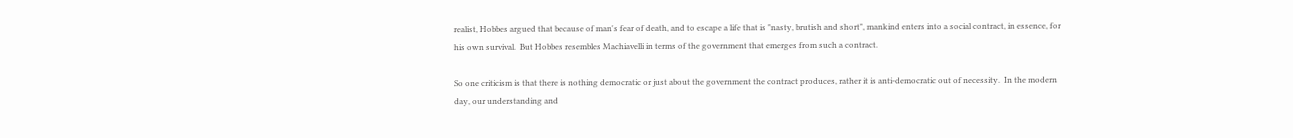realist, Hobbes argued that because of man's fear of death, and to escape a life that is "nasty, brutish and short", mankind enters into a social contract, in essence, for his own survival.  But Hobbes resembles Machiavelli in terms of the government that emerges from such a contract.

So one criticism is that there is nothing democratic or just about the government the contract produces, rather it is anti-democratic out of necessity.  In the modern day, our understanding and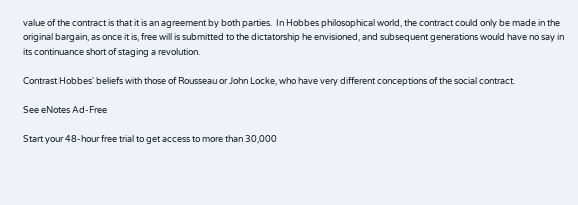value of the contract is that it is an agreement by both parties.  In Hobbes philosophical world, the contract could only be made in the original bargain, as once it is, free will is submitted to the dictatorship he envisioned, and subsequent generations would have no say in its continuance short of staging a revolution.

Contrast Hobbes' beliefs with those of Rousseau or John Locke, who have very different conceptions of the social contract.

See eNotes Ad-Free

Start your 48-hour free trial to get access to more than 30,000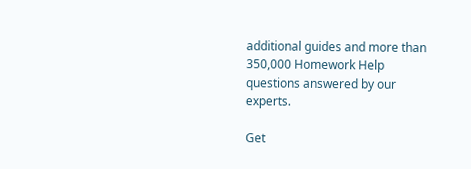additional guides and more than 350,000 Homework Help questions answered by our experts.

Get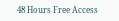48 Hours Free Access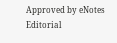Approved by eNotes Editorial